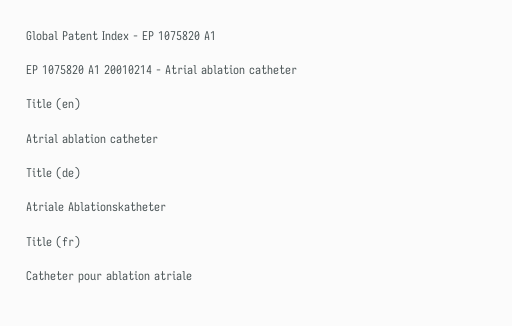Global Patent Index - EP 1075820 A1

EP 1075820 A1 20010214 - Atrial ablation catheter

Title (en)

Atrial ablation catheter

Title (de)

Atriale Ablationskatheter

Title (fr)

Catheter pour ablation atriale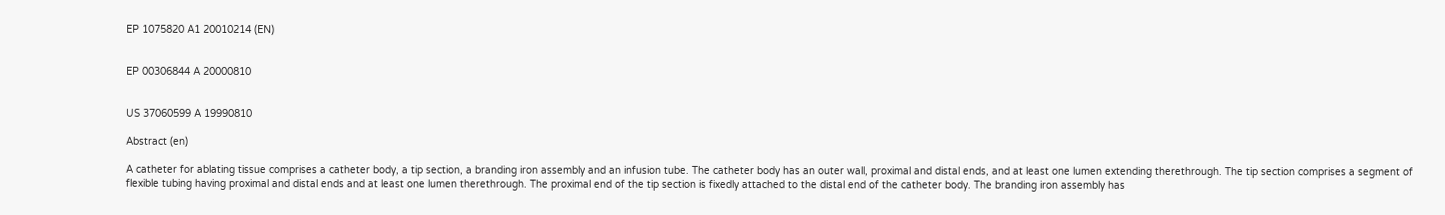EP 1075820 A1 20010214 (EN)


EP 00306844 A 20000810


US 37060599 A 19990810

Abstract (en)

A catheter for ablating tissue comprises a catheter body, a tip section, a branding iron assembly and an infusion tube. The catheter body has an outer wall, proximal and distal ends, and at least one lumen extending therethrough. The tip section comprises a segment of flexible tubing having proximal and distal ends and at least one lumen therethrough. The proximal end of the tip section is fixedly attached to the distal end of the catheter body. The branding iron assembly has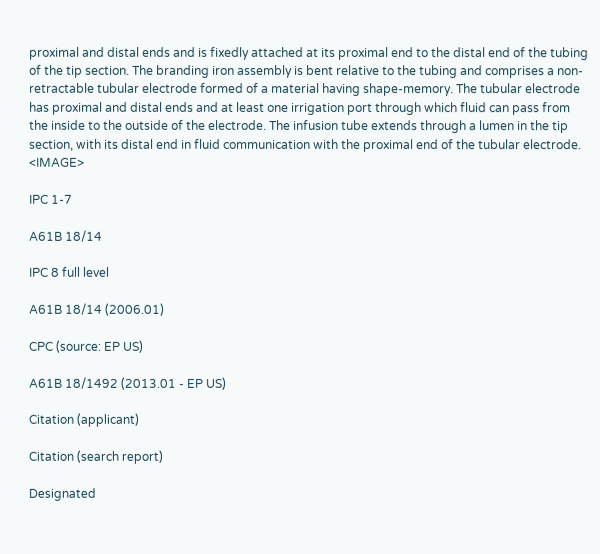proximal and distal ends and is fixedly attached at its proximal end to the distal end of the tubing of the tip section. The branding iron assembly is bent relative to the tubing and comprises a non-retractable tubular electrode formed of a material having shape-memory. The tubular electrode has proximal and distal ends and at least one irrigation port through which fluid can pass from the inside to the outside of the electrode. The infusion tube extends through a lumen in the tip section, with its distal end in fluid communication with the proximal end of the tubular electrode. <IMAGE>

IPC 1-7

A61B 18/14

IPC 8 full level

A61B 18/14 (2006.01)

CPC (source: EP US)

A61B 18/1492 (2013.01 - EP US)

Citation (applicant)

Citation (search report)

Designated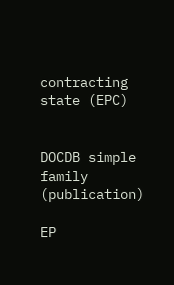contracting state (EPC)


DOCDB simple family (publication)

EP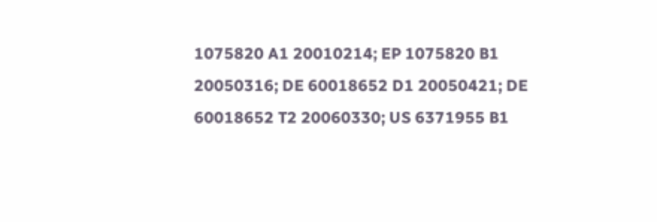1075820 A1 20010214; EP 1075820 B1 20050316; DE 60018652 D1 20050421; DE 60018652 T2 20060330; US 6371955 B1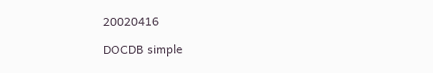20020416

DOCDB simple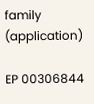family (application)

EP 00306844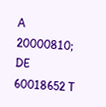A 20000810; DE 60018652 T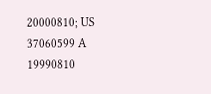20000810; US 37060599 A 19990810